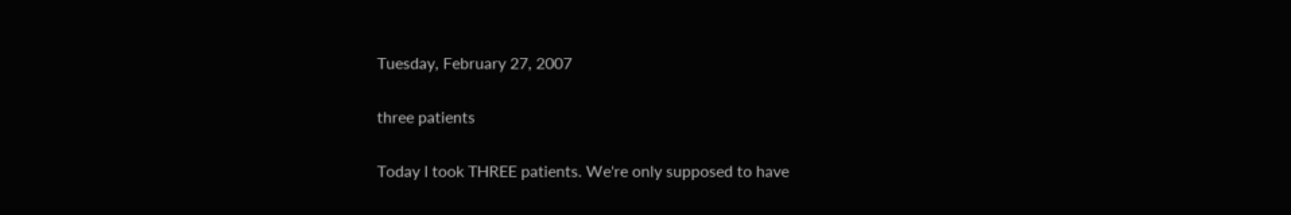Tuesday, February 27, 2007

three patients

Today I took THREE patients. We're only supposed to have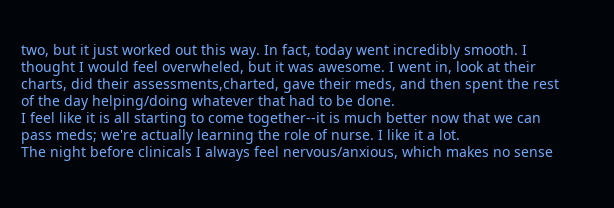two, but it just worked out this way. In fact, today went incredibly smooth. I thought I would feel overwheled, but it was awesome. I went in, look at their charts, did their assessments,charted, gave their meds, and then spent the rest of the day helping/doing whatever that had to be done.
I feel like it is all starting to come together--it is much better now that we can pass meds; we're actually learning the role of nurse. I like it a lot.
The night before clinicals I always feel nervous/anxious, which makes no sense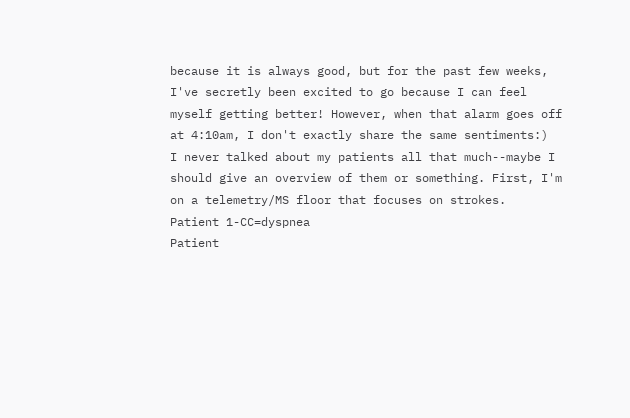because it is always good, but for the past few weeks, I've secretly been excited to go because I can feel myself getting better! However, when that alarm goes off at 4:10am, I don't exactly share the same sentiments:)
I never talked about my patients all that much--maybe I should give an overview of them or something. First, I'm on a telemetry/MS floor that focuses on strokes.
Patient 1-CC=dyspnea
Patient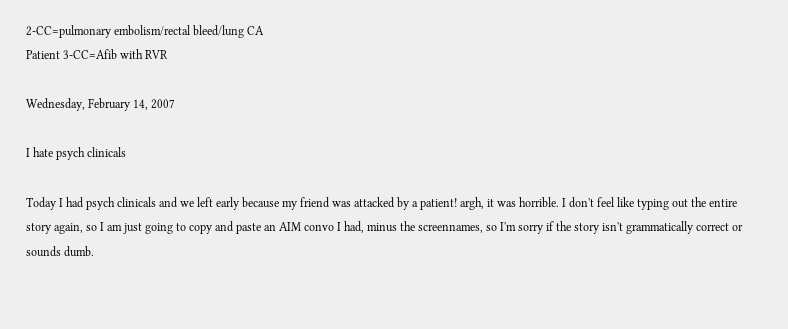2-CC=pulmonary embolism/rectal bleed/lung CA
Patient 3-CC=Afib with RVR

Wednesday, February 14, 2007

I hate psych clinicals

Today I had psych clinicals and we left early because my friend was attacked by a patient! argh, it was horrible. I don't feel like typing out the entire story again, so I am just going to copy and paste an AIM convo I had, minus the screennames, so I'm sorry if the story isn't grammatically correct or sounds dumb.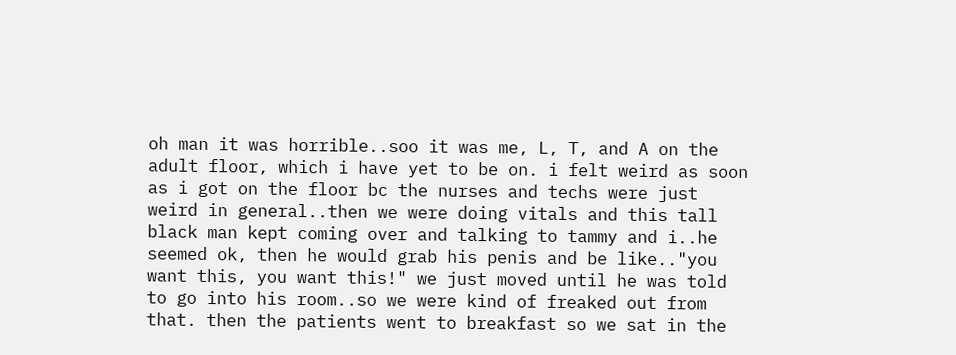oh man it was horrible..soo it was me, L, T, and A on the adult floor, which i have yet to be on. i felt weird as soon as i got on the floor bc the nurses and techs were just weird in general..then we were doing vitals and this tall black man kept coming over and talking to tammy and i..he seemed ok, then he would grab his penis and be like.."you want this, you want this!" we just moved until he was told to go into his room..so we were kind of freaked out from that. then the patients went to breakfast so we sat in the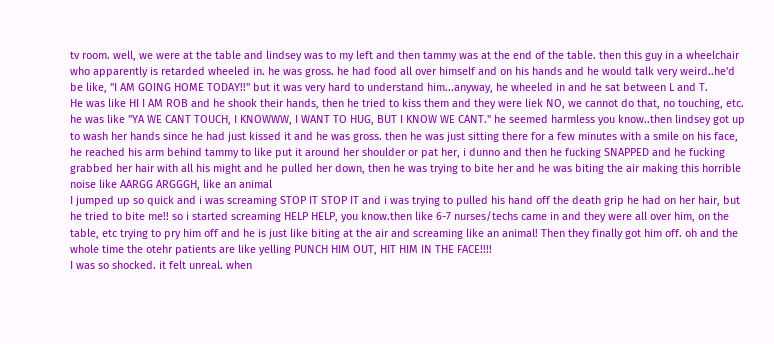tv room. well, we were at the table and lindsey was to my left and then tammy was at the end of the table. then this guy in a wheelchair who apparently is retarded wheeled in. he was gross. he had food all over himself and on his hands and he would talk very weird..he'd be like, "I AM GOING HOME TODAY!!" but it was very hard to understand him...anyway, he wheeled in and he sat between L and T.
He was like HI I AM ROB and he shook their hands, then he tried to kiss them and they were liek NO, we cannot do that, no touching, etc. he was like "YA WE CANT TOUCH, I KNOWWW, I WANT TO HUG, BUT I KNOW WE CANT." he seemed harmless you know..then lindsey got up to wash her hands since he had just kissed it and he was gross. then he was just sitting there for a few minutes with a smile on his face, he reached his arm behind tammy to like put it around her shoulder or pat her, i dunno and then he fucking SNAPPED and he fucking grabbed her hair with all his might and he pulled her down, then he was trying to bite her and he was biting the air making this horrible noise like AARGG ARGGGH, like an animal
I jumped up so quick and i was screaming STOP IT STOP IT and i was trying to pulled his hand off the death grip he had on her hair, but he tried to bite me!! so i started screaming HELP HELP, you know.then like 6-7 nurses/techs came in and they were all over him, on the table, etc trying to pry him off and he is just like biting at the air and screaming like an animal! Then they finally got him off. oh and the whole time the otehr patients are like yelling PUNCH HIM OUT, HIT HIM IN THE FACE!!!!
I was so shocked. it felt unreal. when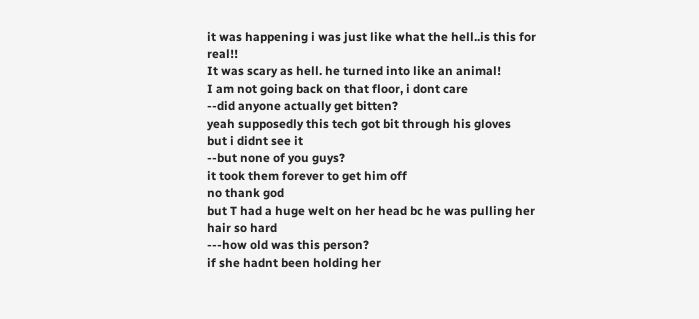it was happening i was just like what the hell..is this for real!!
It was scary as hell. he turned into like an animal!
I am not going back on that floor, i dont care
--did anyone actually get bitten?
yeah supposedly this tech got bit through his gloves
but i didnt see it
--but none of you guys?
it took them forever to get him off
no thank god
but T had a huge welt on her head bc he was pulling her hair so hard
---how old was this person?
if she hadnt been holding her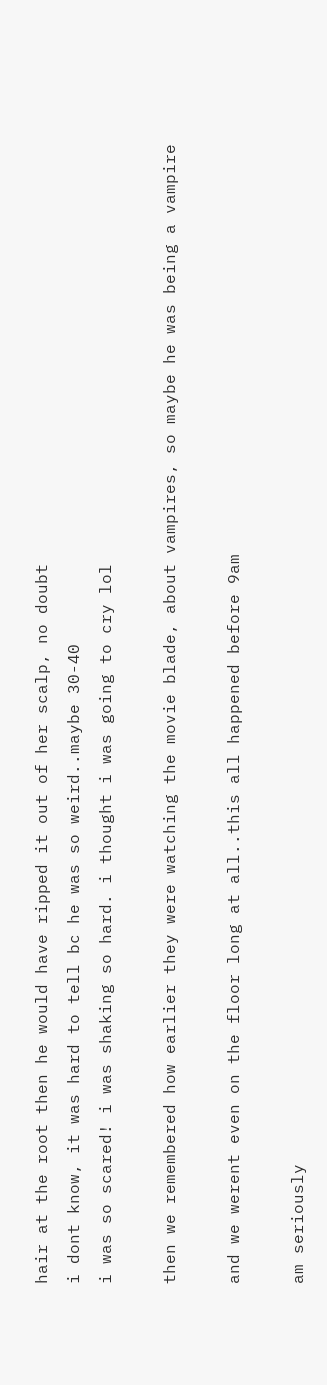hair at the root then he would have ripped it out of her scalp, no doubt
i dont know, it was hard to tell bc he was so weird..maybe 30-40
i was so scared! i was shaking so hard. i thought i was going to cry lol

then we remembered how earlier they were watching the movie blade, about vampires, so maybe he was being a vampire

and we werent even on the floor long at all..this all happened before 9am

am seriously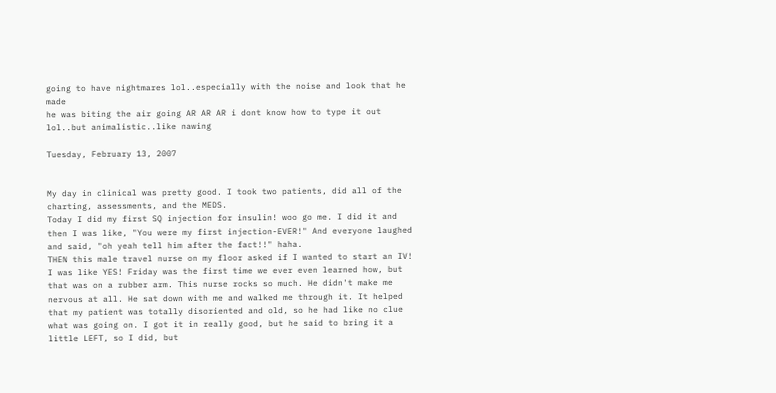going to have nightmares lol..especially with the noise and look that he made
he was biting the air going AR AR AR i dont know how to type it out lol..but animalistic..like nawing

Tuesday, February 13, 2007


My day in clinical was pretty good. I took two patients, did all of the charting, assessments, and the MEDS.
Today I did my first SQ injection for insulin! woo go me. I did it and then I was like, "You were my first injection-EVER!" And everyone laughed and said, "oh yeah tell him after the fact!!" haha.
THEN this male travel nurse on my floor asked if I wanted to start an IV! I was like YES! Friday was the first time we ever even learned how, but that was on a rubber arm. This nurse rocks so much. He didn't make me nervous at all. He sat down with me and walked me through it. It helped that my patient was totally disoriented and old, so he had like no clue what was going on. I got it in really good, but he said to bring it a little LEFT, so I did, but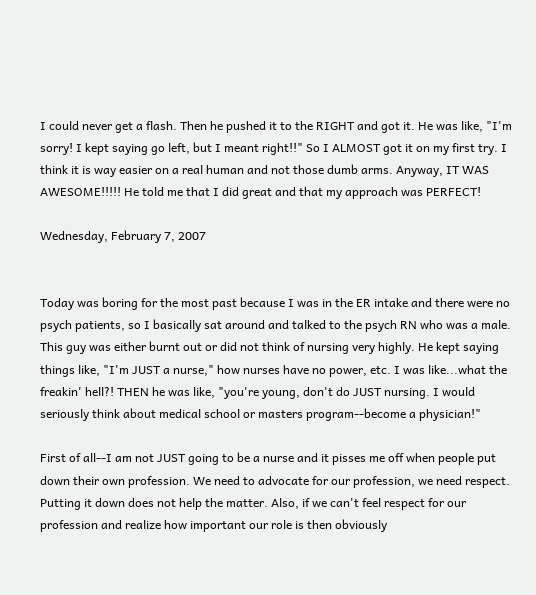I could never get a flash. Then he pushed it to the RIGHT and got it. He was like, "I'm sorry! I kept saying go left, but I meant right!!" So I ALMOST got it on my first try. I think it is way easier on a real human and not those dumb arms. Anyway, IT WAS AWESOME!!!!! He told me that I did great and that my approach was PERFECT!

Wednesday, February 7, 2007


Today was boring for the most past because I was in the ER intake and there were no psych patients, so I basically sat around and talked to the psych RN who was a male. This guy was either burnt out or did not think of nursing very highly. He kept saying things like, "I'm JUST a nurse," how nurses have no power, etc. I was like...what the freakin' hell?! THEN he was like, "you're young, don't do JUST nursing. I would seriously think about medical school or masters program--become a physician!"

First of all--I am not JUST going to be a nurse and it pisses me off when people put down their own profession. We need to advocate for our profession, we need respect. Putting it down does not help the matter. Also, if we can't feel respect for our profession and realize how important our role is then obviously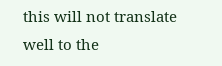this will not translate well to the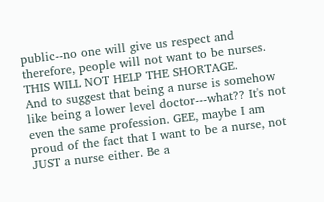public--no one will give us respect and therefore, people will not want to be nurses. THIS WILL NOT HELP THE SHORTAGE.
And to suggest that being a nurse is somehow like being a lower level doctor---what?? It's not even the same profession. GEE, maybe I am proud of the fact that I want to be a nurse, not JUST a nurse either. Be a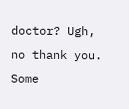doctor? Ugh, no thank you.
Some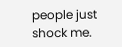people just shock me.